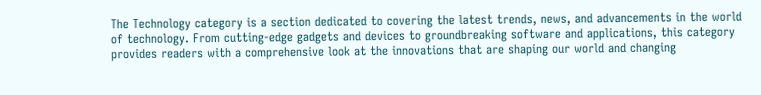The Technology category is a section dedicated to covering the latest trends, news, and advancements in the world of technology. From cutting-edge gadgets and devices to groundbreaking software and applications, this category provides readers with a comprehensive look at the innovations that are shaping our world and changing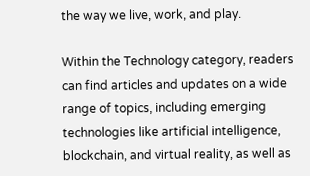the way we live, work, and play.

Within the Technology category, readers can find articles and updates on a wide range of topics, including emerging technologies like artificial intelligence, blockchain, and virtual reality, as well as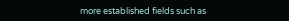more established fields such as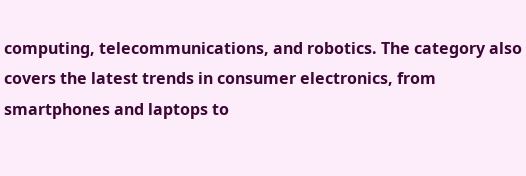computing, telecommunications, and robotics. The category also covers the latest trends in consumer electronics, from smartphones and laptops to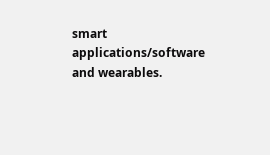smart applications/software and wearables.